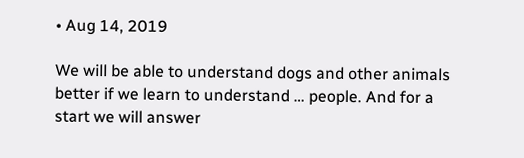• Aug 14, 2019

We will be able to understand dogs and other animals better if we learn to understand … people. And for a start we will answer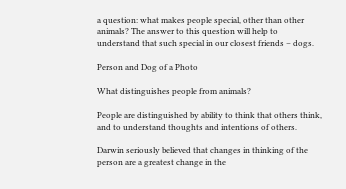a question: what makes people special, other than other animals? The answer to this question will help to understand that such special in our closest friends – dogs.

Person and Dog of a Photo

What distinguishes people from animals?

People are distinguished by ability to think that others think, and to understand thoughts and intentions of others.

Darwin seriously believed that changes in thinking of the person are a greatest change in the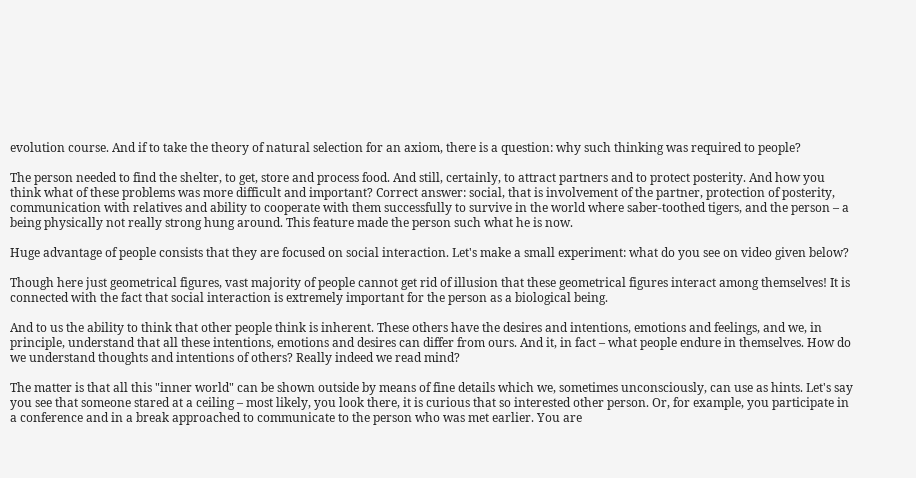evolution course. And if to take the theory of natural selection for an axiom, there is a question: why such thinking was required to people?

The person needed to find the shelter, to get, store and process food. And still, certainly, to attract partners and to protect posterity. And how you think what of these problems was more difficult and important? Correct answer: social, that is involvement of the partner, protection of posterity, communication with relatives and ability to cooperate with them successfully to survive in the world where saber-toothed tigers, and the person – a being physically not really strong hung around. This feature made the person such what he is now.

Huge advantage of people consists that they are focused on social interaction. Let's make a small experiment: what do you see on video given below?

Though here just geometrical figures, vast majority of people cannot get rid of illusion that these geometrical figures interact among themselves! It is connected with the fact that social interaction is extremely important for the person as a biological being.

And to us the ability to think that other people think is inherent. These others have the desires and intentions, emotions and feelings, and we, in principle, understand that all these intentions, emotions and desires can differ from ours. And it, in fact – what people endure in themselves. How do we understand thoughts and intentions of others? Really indeed we read mind?

The matter is that all this "inner world" can be shown outside by means of fine details which we, sometimes unconsciously, can use as hints. Let's say you see that someone stared at a ceiling – most likely, you look there, it is curious that so interested other person. Or, for example, you participate in a conference and in a break approached to communicate to the person who was met earlier. You are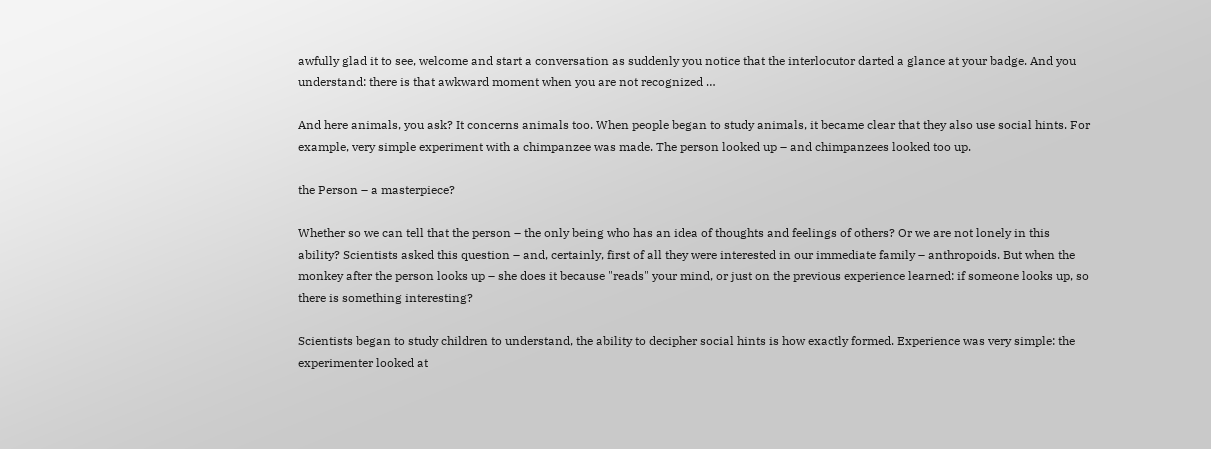awfully glad it to see, welcome and start a conversation as suddenly you notice that the interlocutor darted a glance at your badge. And you understand: there is that awkward moment when you are not recognized …

And here animals, you ask? It concerns animals too. When people began to study animals, it became clear that they also use social hints. For example, very simple experiment with a chimpanzee was made. The person looked up – and chimpanzees looked too up.

the Person – a masterpiece?

Whether so we can tell that the person – the only being who has an idea of thoughts and feelings of others? Or we are not lonely in this ability? Scientists asked this question – and, certainly, first of all they were interested in our immediate family – anthropoids. But when the monkey after the person looks up – she does it because "reads" your mind, or just on the previous experience learned: if someone looks up, so there is something interesting?

Scientists began to study children to understand, the ability to decipher social hints is how exactly formed. Experience was very simple: the experimenter looked at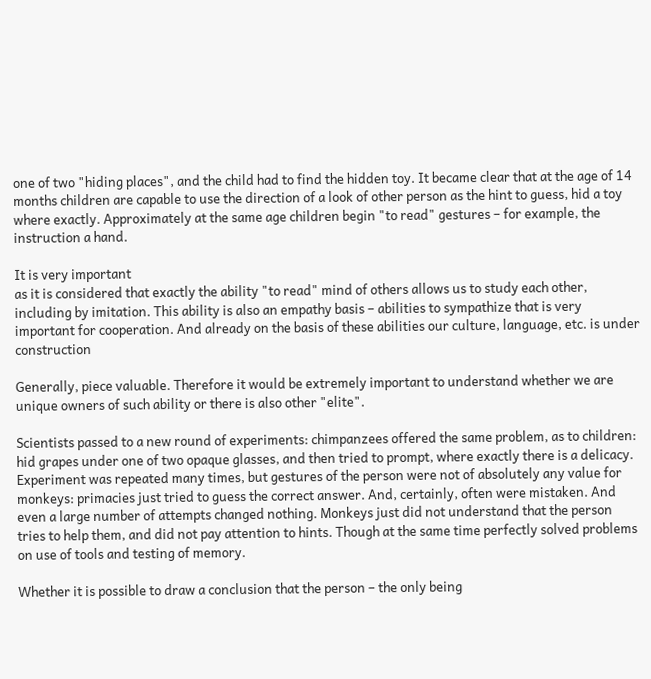one of two "hiding places", and the child had to find the hidden toy. It became clear that at the age of 14 months children are capable to use the direction of a look of other person as the hint to guess, hid a toy where exactly. Approximately at the same age children begin "to read" gestures – for example, the instruction a hand.

It is very important
as it is considered that exactly the ability "to read" mind of others allows us to study each other, including by imitation. This ability is also an empathy basis – abilities to sympathize that is very important for cooperation. And already on the basis of these abilities our culture, language, etc. is under construction

Generally, piece valuable. Therefore it would be extremely important to understand whether we are unique owners of such ability or there is also other "elite".

Scientists passed to a new round of experiments: chimpanzees offered the same problem, as to children: hid grapes under one of two opaque glasses, and then tried to prompt, where exactly there is a delicacy. Experiment was repeated many times, but gestures of the person were not of absolutely any value for monkeys: primacies just tried to guess the correct answer. And, certainly, often were mistaken. And even a large number of attempts changed nothing. Monkeys just did not understand that the person tries to help them, and did not pay attention to hints. Though at the same time perfectly solved problems on use of tools and testing of memory.

Whether it is possible to draw a conclusion that the person – the only being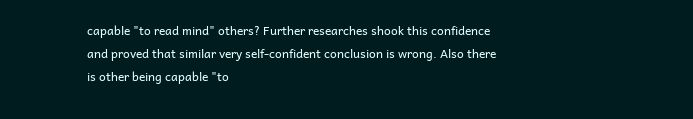capable "to read mind" others? Further researches shook this confidence and proved that similar very self-confident conclusion is wrong. Also there is other being capable "to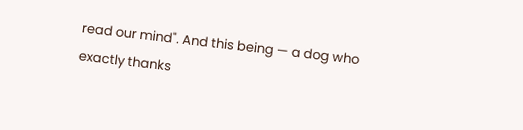read our mind". And this being — a dog who exactly thanks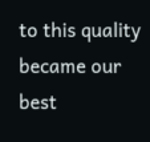to this quality became our best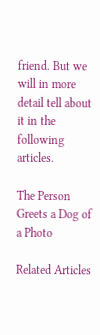friend. But we will in more detail tell about it in the following articles.

The Person Greets a Dog of a Photo

Related Articles